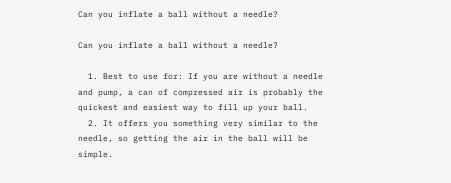Can you inflate a ball without a needle?

Can you inflate a ball without a needle?

  1. Best to use for: If you are without a needle and pump, a can of compressed air is probably the quickest and easiest way to fill up your ball.
  2. It offers you something very similar to the needle, so getting the air in the ball will be simple.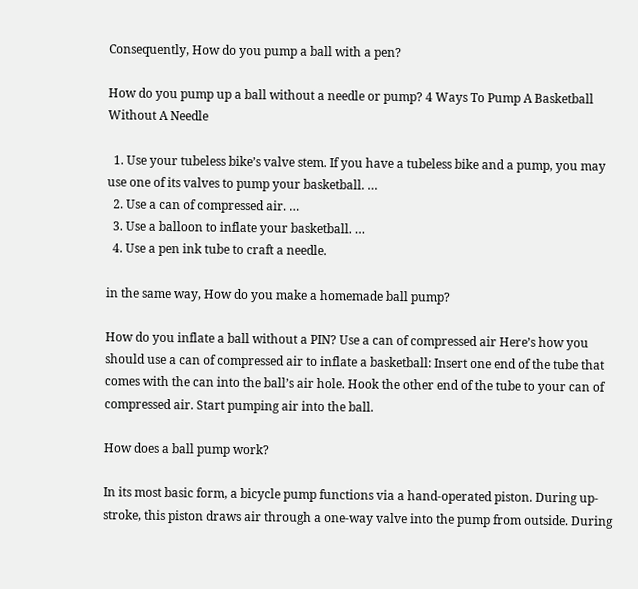Consequently, How do you pump a ball with a pen?

How do you pump up a ball without a needle or pump? 4 Ways To Pump A Basketball Without A Needle

  1. Use your tubeless bike’s valve stem. If you have a tubeless bike and a pump, you may use one of its valves to pump your basketball. …
  2. Use a can of compressed air. …
  3. Use a balloon to inflate your basketball. …
  4. Use a pen ink tube to craft a needle.

in the same way, How do you make a homemade ball pump?

How do you inflate a ball without a PIN? Use a can of compressed air Here’s how you should use a can of compressed air to inflate a basketball: Insert one end of the tube that comes with the can into the ball’s air hole. Hook the other end of the tube to your can of compressed air. Start pumping air into the ball.

How does a ball pump work?

In its most basic form, a bicycle pump functions via a hand-operated piston. During up-stroke, this piston draws air through a one-way valve into the pump from outside. During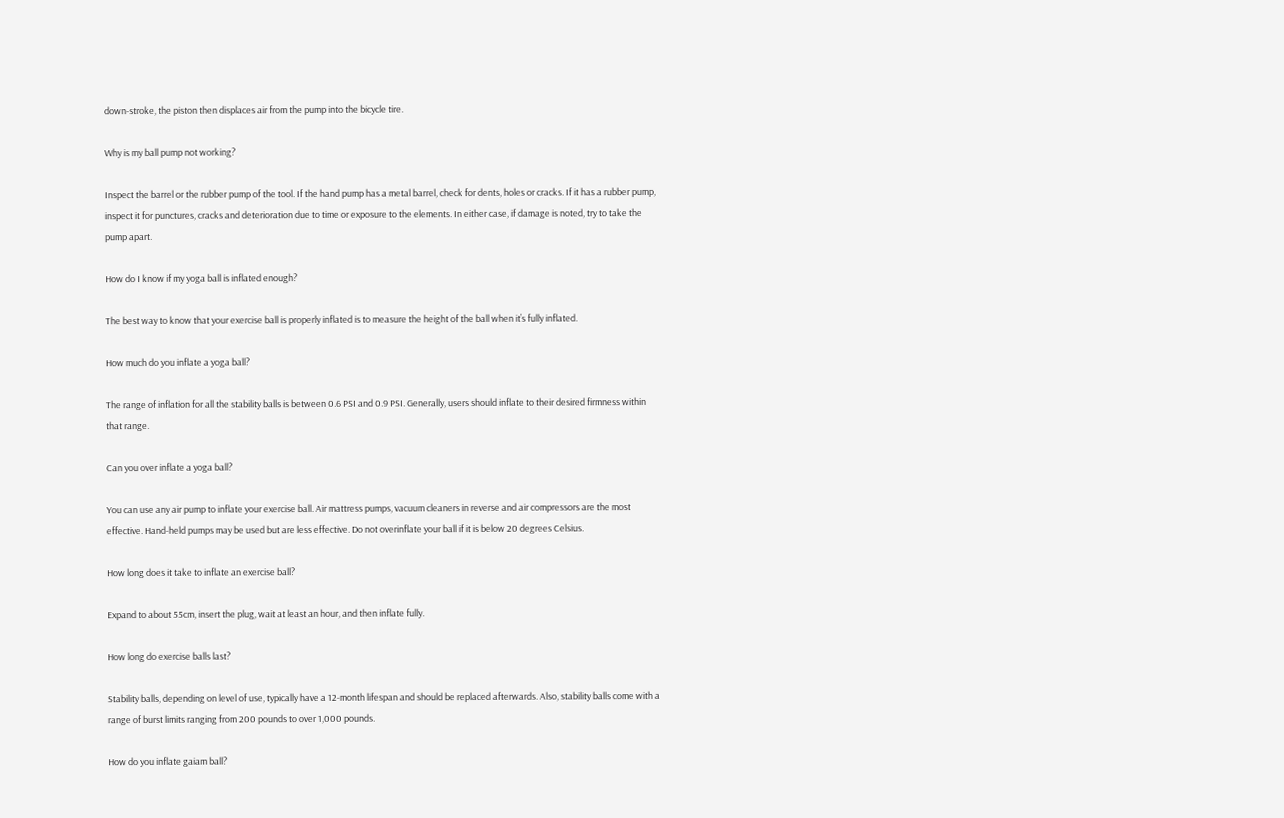down-stroke, the piston then displaces air from the pump into the bicycle tire.

Why is my ball pump not working?

Inspect the barrel or the rubber pump of the tool. If the hand pump has a metal barrel, check for dents, holes or cracks. If it has a rubber pump, inspect it for punctures, cracks and deterioration due to time or exposure to the elements. In either case, if damage is noted, try to take the pump apart.

How do I know if my yoga ball is inflated enough?

The best way to know that your exercise ball is properly inflated is to measure the height of the ball when it’s fully inflated.

How much do you inflate a yoga ball?

The range of inflation for all the stability balls is between 0.6 PSI and 0.9 PSI. Generally, users should inflate to their desired firmness within that range.

Can you over inflate a yoga ball?

You can use any air pump to inflate your exercise ball. Air mattress pumps, vacuum cleaners in reverse and air compressors are the most effective. Hand-held pumps may be used but are less effective. Do not overinflate your ball if it is below 20 degrees Celsius.

How long does it take to inflate an exercise ball?

Expand to about 55cm, insert the plug, wait at least an hour, and then inflate fully.

How long do exercise balls last?

Stability balls, depending on level of use, typically have a 12-month lifespan and should be replaced afterwards. Also, stability balls come with a range of burst limits ranging from 200 pounds to over 1,000 pounds.

How do you inflate gaiam ball?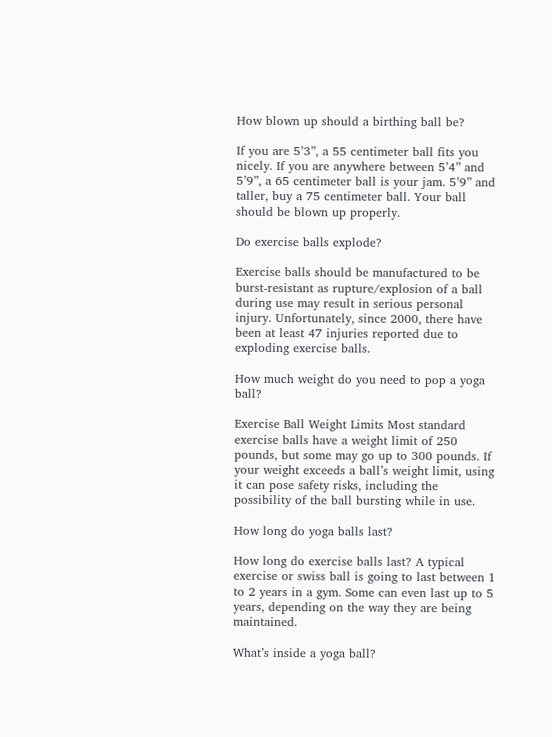How blown up should a birthing ball be?

If you are 5’3”, a 55 centimeter ball fits you nicely. If you are anywhere between 5’4” and 5’9”, a 65 centimeter ball is your jam. 5’9” and taller, buy a 75 centimeter ball. Your ball should be blown up properly.

Do exercise balls explode?

Exercise balls should be manufactured to be burst-resistant as rupture/explosion of a ball during use may result in serious personal injury. Unfortunately, since 2000, there have been at least 47 injuries reported due to exploding exercise balls.

How much weight do you need to pop a yoga ball?

Exercise Ball Weight Limits Most standard exercise balls have a weight limit of 250 pounds, but some may go up to 300 pounds. If your weight exceeds a ball’s weight limit, using it can pose safety risks, including the possibility of the ball bursting while in use.

How long do yoga balls last?

How long do exercise balls last? A typical exercise or swiss ball is going to last between 1 to 2 years in a gym. Some can even last up to 5 years, depending on the way they are being maintained.

What’s inside a yoga ball?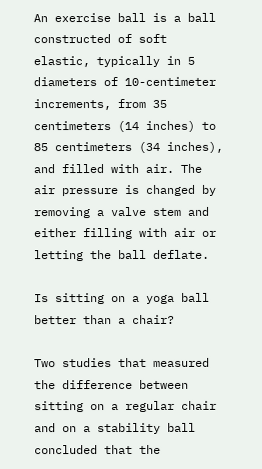An exercise ball is a ball constructed of soft elastic, typically in 5 diameters of 10-centimeter increments, from 35 centimeters (14 inches) to 85 centimeters (34 inches), and filled with air. The air pressure is changed by removing a valve stem and either filling with air or letting the ball deflate.

Is sitting on a yoga ball better than a chair?

Two studies that measured the difference between sitting on a regular chair and on a stability ball concluded that the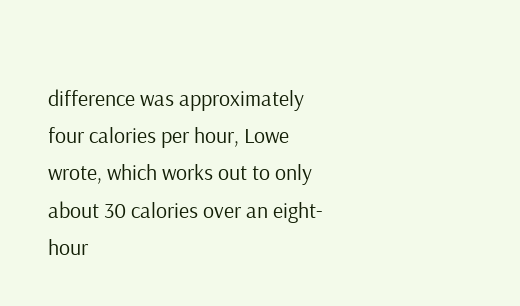difference was approximately four calories per hour, Lowe wrote, which works out to only about 30 calories over an eight-hour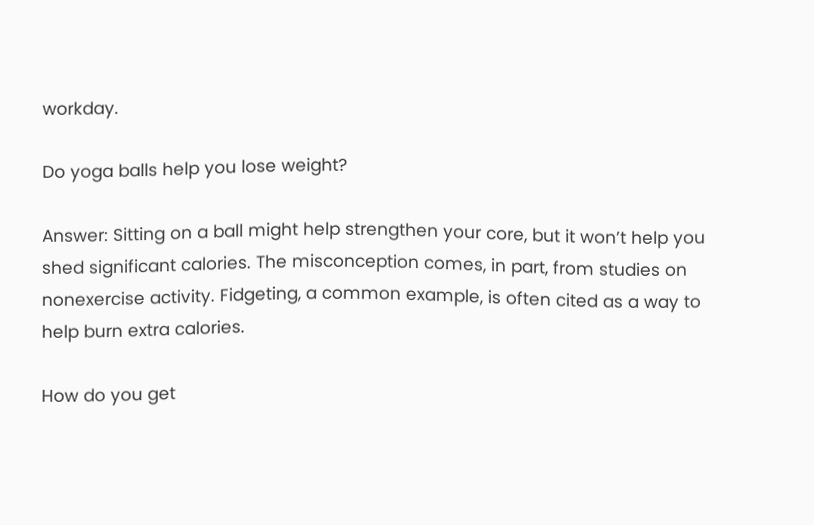workday.

Do yoga balls help you lose weight?

Answer: Sitting on a ball might help strengthen your core, but it won’t help you shed significant calories. The misconception comes, in part, from studies on nonexercise activity. Fidgeting, a common example, is often cited as a way to help burn extra calories.

How do you get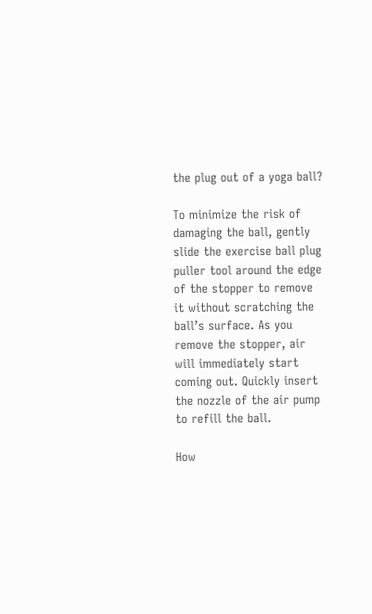the plug out of a yoga ball?

To minimize the risk of damaging the ball, gently slide the exercise ball plug puller tool around the edge of the stopper to remove it without scratching the ball’s surface. As you remove the stopper, air will immediately start coming out. Quickly insert the nozzle of the air pump to refill the ball.

How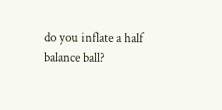do you inflate a half balance ball?